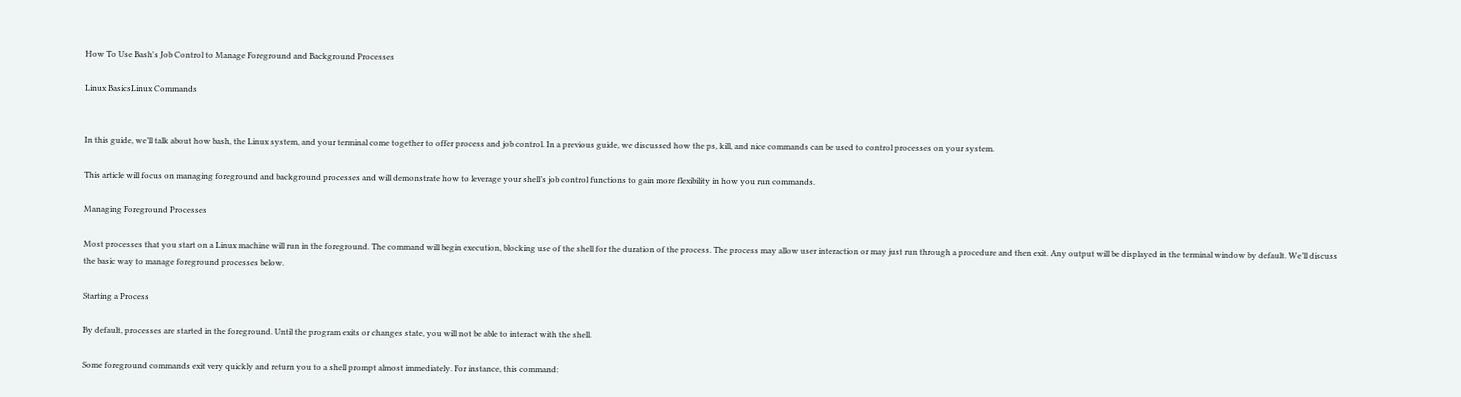How To Use Bash's Job Control to Manage Foreground and Background Processes

Linux BasicsLinux Commands


In this guide, we’ll talk about how bash, the Linux system, and your terminal come together to offer process and job control. In a previous guide, we discussed how the ps, kill, and nice commands can be used to control processes on your system.

This article will focus on managing foreground and background processes and will demonstrate how to leverage your shell’s job control functions to gain more flexibility in how you run commands.

Managing Foreground Processes

Most processes that you start on a Linux machine will run in the foreground. The command will begin execution, blocking use of the shell for the duration of the process. The process may allow user interaction or may just run through a procedure and then exit. Any output will be displayed in the terminal window by default. We’ll discuss the basic way to manage foreground processes below.

Starting a Process

By default, processes are started in the foreground. Until the program exits or changes state, you will not be able to interact with the shell.

Some foreground commands exit very quickly and return you to a shell prompt almost immediately. For instance, this command: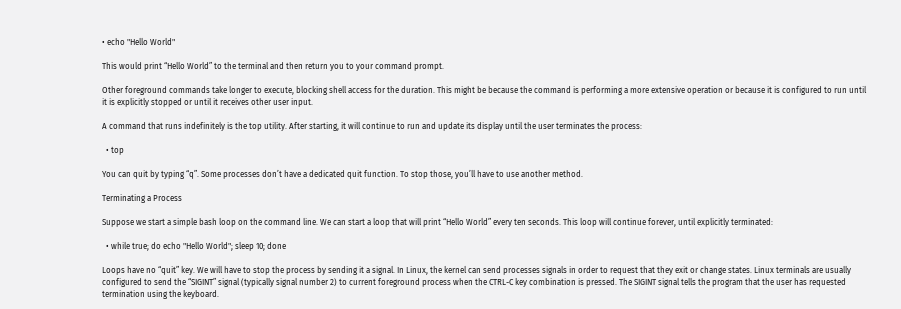• echo "Hello World"

This would print “Hello World” to the terminal and then return you to your command prompt.

Other foreground commands take longer to execute, blocking shell access for the duration. This might be because the command is performing a more extensive operation or because it is configured to run until it is explicitly stopped or until it receives other user input.

A command that runs indefinitely is the top utility. After starting, it will continue to run and update its display until the user terminates the process:

  • top

You can quit by typing “q”. Some processes don’t have a dedicated quit function. To stop those, you’ll have to use another method.

Terminating a Process

Suppose we start a simple bash loop on the command line. We can start a loop that will print “Hello World” every ten seconds. This loop will continue forever, until explicitly terminated:

  • while true; do echo "Hello World"; sleep 10; done

Loops have no “quit” key. We will have to stop the process by sending it a signal. In Linux, the kernel can send processes signals in order to request that they exit or change states. Linux terminals are usually configured to send the “SIGINT” signal (typically signal number 2) to current foreground process when the CTRL-C key combination is pressed. The SIGINT signal tells the program that the user has requested termination using the keyboard.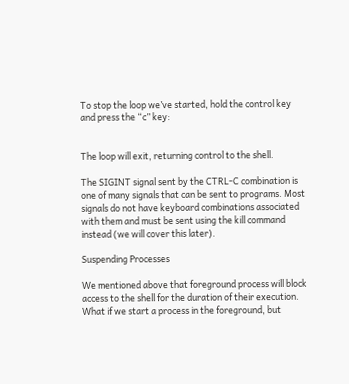To stop the loop we’ve started, hold the control key and press the “c” key:


The loop will exit, returning control to the shell.

The SIGINT signal sent by the CTRL-C combination is one of many signals that can be sent to programs. Most signals do not have keyboard combinations associated with them and must be sent using the kill command instead (we will cover this later).

Suspending Processes

We mentioned above that foreground process will block access to the shell for the duration of their execution. What if we start a process in the foreground, but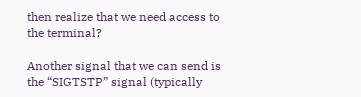then realize that we need access to the terminal?

Another signal that we can send is the “SIGTSTP” signal (typically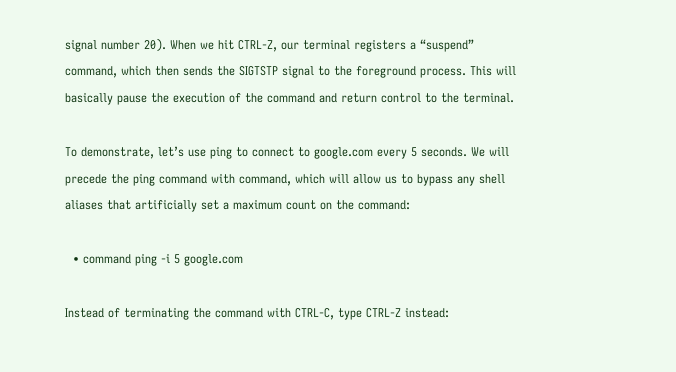signal number 20). When we hit CTRL-Z, our terminal registers a “suspend” command, which then sends the SIGTSTP signal to the foreground process. This will basically pause the execution of the command and return control to the terminal.

To demonstrate, let’s use ping to connect to google.com every 5 seconds. We will precede the ping command with command, which will allow us to bypass any shell aliases that artificially set a maximum count on the command:

  • command ping -i 5 google.com

Instead of terminating the command with CTRL-C, type CTRL-Z instead: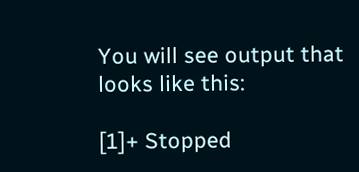You will see output that looks like this:

[1]+ Stopped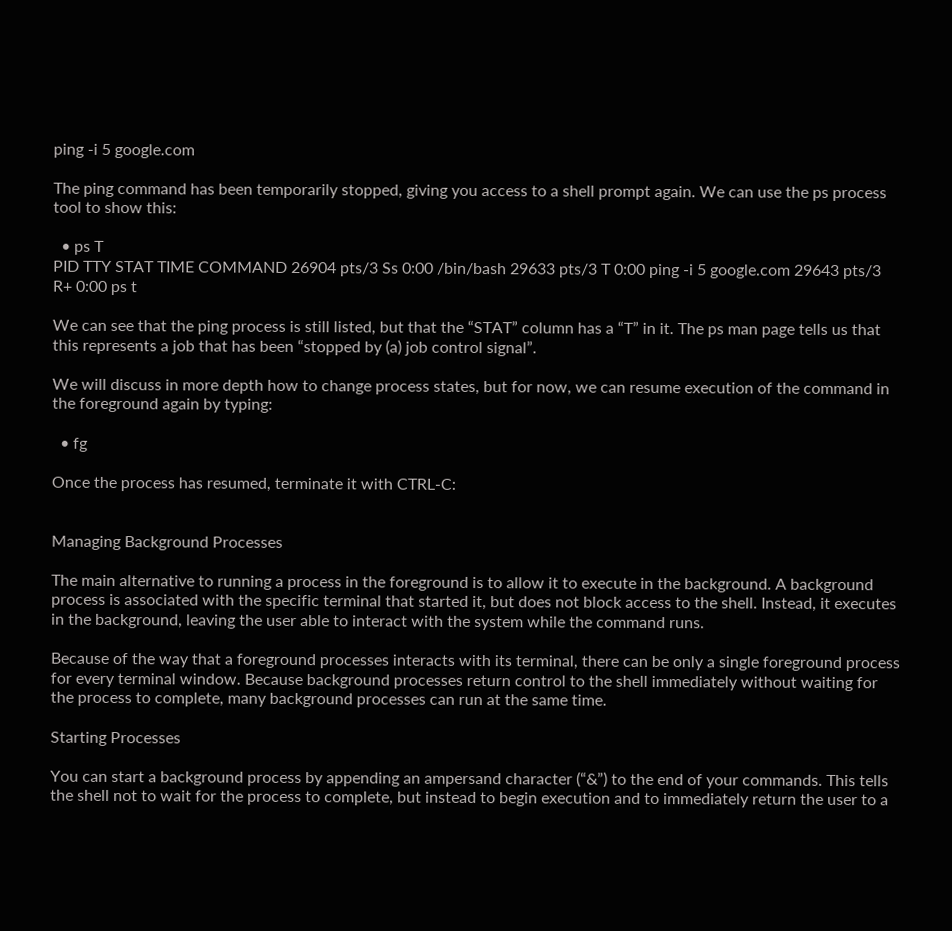ping -i 5 google.com

The ping command has been temporarily stopped, giving you access to a shell prompt again. We can use the ps process tool to show this:

  • ps T
PID TTY STAT TIME COMMAND 26904 pts/3 Ss 0:00 /bin/bash 29633 pts/3 T 0:00 ping -i 5 google.com 29643 pts/3 R+ 0:00 ps t

We can see that the ping process is still listed, but that the “STAT” column has a “T” in it. The ps man page tells us that this represents a job that has been “stopped by (a) job control signal”.

We will discuss in more depth how to change process states, but for now, we can resume execution of the command in the foreground again by typing:

  • fg

Once the process has resumed, terminate it with CTRL-C:


Managing Background Processes

The main alternative to running a process in the foreground is to allow it to execute in the background. A background process is associated with the specific terminal that started it, but does not block access to the shell. Instead, it executes in the background, leaving the user able to interact with the system while the command runs.

Because of the way that a foreground processes interacts with its terminal, there can be only a single foreground process for every terminal window. Because background processes return control to the shell immediately without waiting for the process to complete, many background processes can run at the same time.

Starting Processes

You can start a background process by appending an ampersand character (“&”) to the end of your commands. This tells the shell not to wait for the process to complete, but instead to begin execution and to immediately return the user to a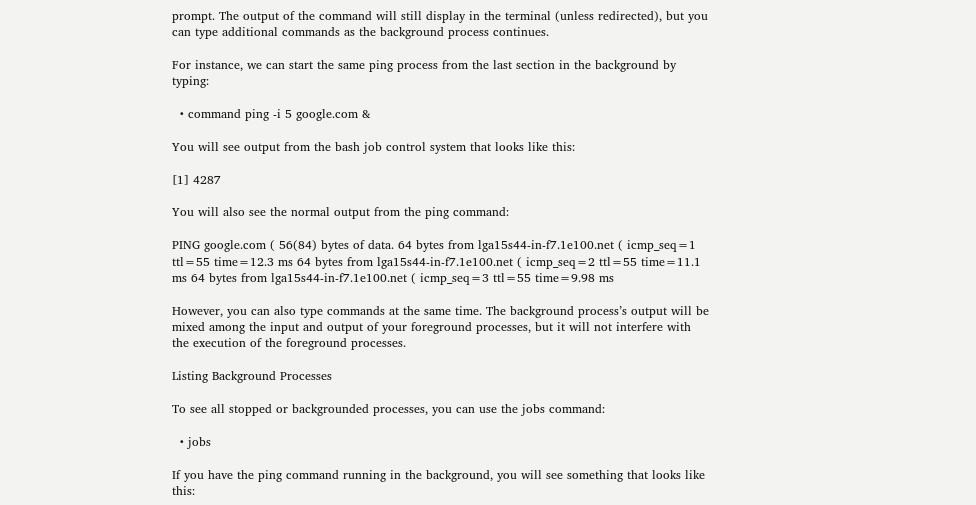prompt. The output of the command will still display in the terminal (unless redirected), but you can type additional commands as the background process continues.

For instance, we can start the same ping process from the last section in the background by typing:

  • command ping -i 5 google.com &

You will see output from the bash job control system that looks like this:

[1] 4287

You will also see the normal output from the ping command:

PING google.com ( 56(84) bytes of data. 64 bytes from lga15s44-in-f7.1e100.net ( icmp_seq=1 ttl=55 time=12.3 ms 64 bytes from lga15s44-in-f7.1e100.net ( icmp_seq=2 ttl=55 time=11.1 ms 64 bytes from lga15s44-in-f7.1e100.net ( icmp_seq=3 ttl=55 time=9.98 ms

However, you can also type commands at the same time. The background process’s output will be mixed among the input and output of your foreground processes, but it will not interfere with the execution of the foreground processes.

Listing Background Processes

To see all stopped or backgrounded processes, you can use the jobs command:

  • jobs

If you have the ping command running in the background, you will see something that looks like this: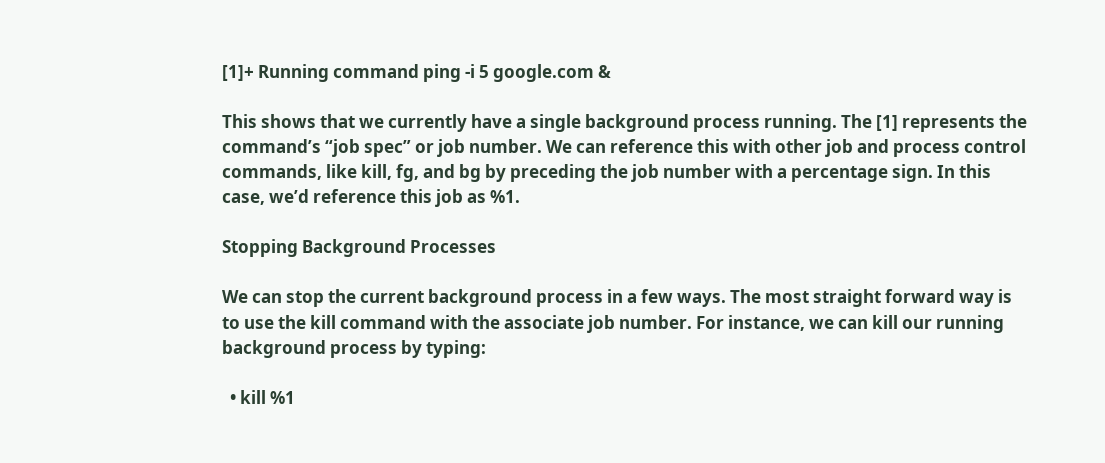[1]+ Running command ping -i 5 google.com &

This shows that we currently have a single background process running. The [1] represents the command’s “job spec” or job number. We can reference this with other job and process control commands, like kill, fg, and bg by preceding the job number with a percentage sign. In this case, we’d reference this job as %1.

Stopping Background Processes

We can stop the current background process in a few ways. The most straight forward way is to use the kill command with the associate job number. For instance, we can kill our running background process by typing:

  • kill %1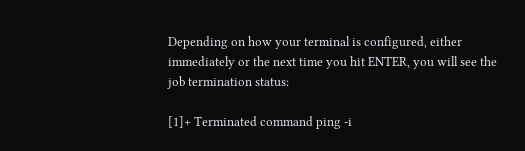Depending on how your terminal is configured, either immediately or the next time you hit ENTER, you will see the job termination status:

[1]+ Terminated command ping -i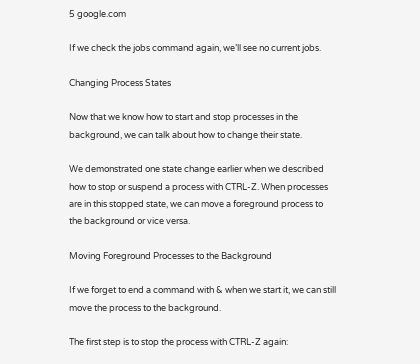5 google.com

If we check the jobs command again, we’ll see no current jobs.

Changing Process States

Now that we know how to start and stop processes in the background, we can talk about how to change their state.

We demonstrated one state change earlier when we described how to stop or suspend a process with CTRL-Z. When processes are in this stopped state, we can move a foreground process to the background or vice versa.

Moving Foreground Processes to the Background

If we forget to end a command with & when we start it, we can still move the process to the background.

The first step is to stop the process with CTRL-Z again: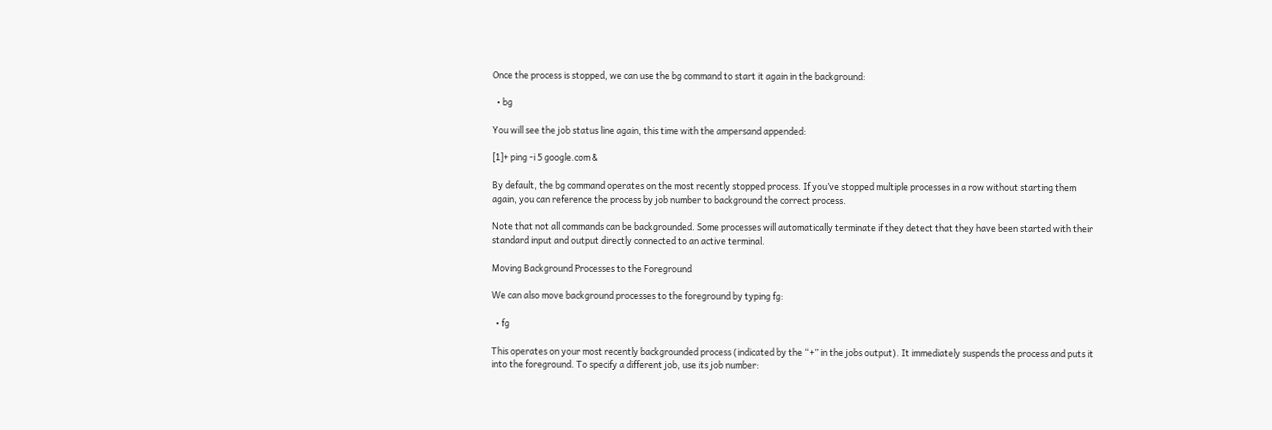Once the process is stopped, we can use the bg command to start it again in the background:

  • bg

You will see the job status line again, this time with the ampersand appended:

[1]+ ping -i 5 google.com &

By default, the bg command operates on the most recently stopped process. If you’ve stopped multiple processes in a row without starting them again, you can reference the process by job number to background the correct process.

Note that not all commands can be backgrounded. Some processes will automatically terminate if they detect that they have been started with their standard input and output directly connected to an active terminal.

Moving Background Processes to the Foreground

We can also move background processes to the foreground by typing fg:

  • fg

This operates on your most recently backgrounded process (indicated by the “+” in the jobs output). It immediately suspends the process and puts it into the foreground. To specify a different job, use its job number: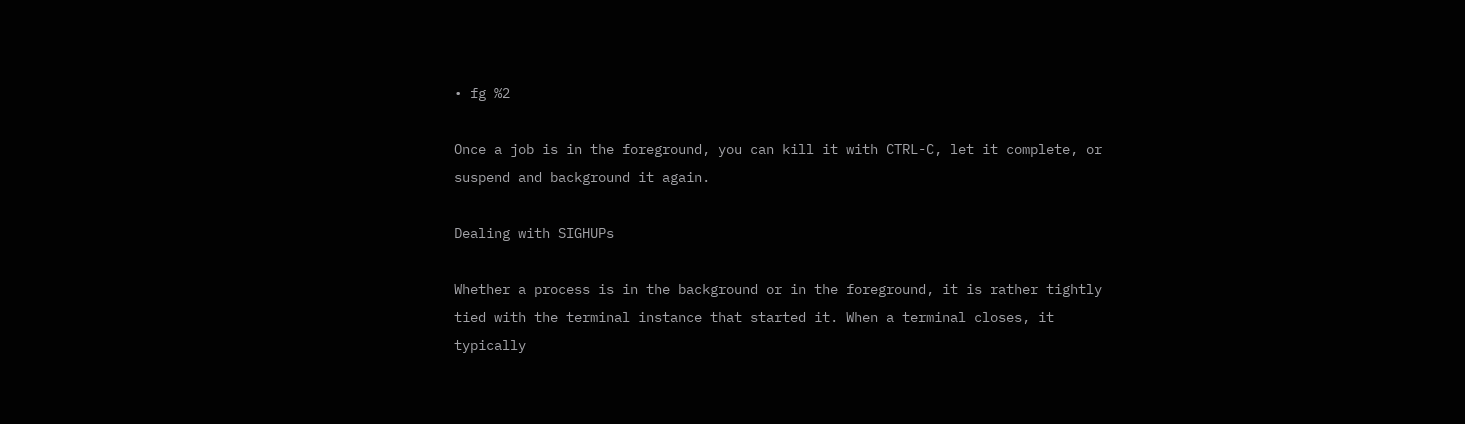• fg %2

Once a job is in the foreground, you can kill it with CTRL-C, let it complete, or suspend and background it again.

Dealing with SIGHUPs

Whether a process is in the background or in the foreground, it is rather tightly tied with the terminal instance that started it. When a terminal closes, it typically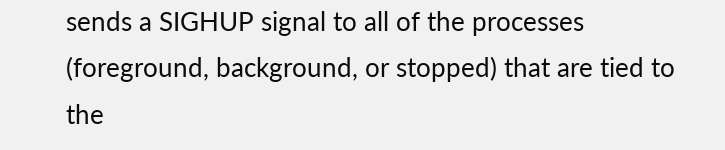sends a SIGHUP signal to all of the processes (foreground, background, or stopped) that are tied to the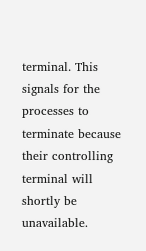terminal. This signals for the processes to terminate because their controlling terminal will shortly be unavailable.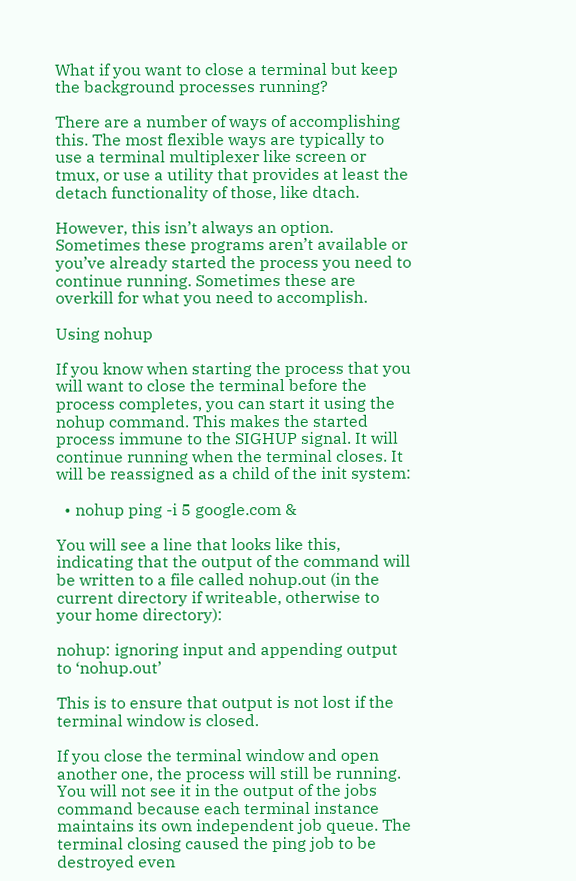What if you want to close a terminal but keep the background processes running?

There are a number of ways of accomplishing this. The most flexible ways are typically to use a terminal multiplexer like screen or tmux, or use a utility that provides at least the detach functionality of those, like dtach.

However, this isn’t always an option. Sometimes these programs aren’t available or you’ve already started the process you need to continue running. Sometimes these are overkill for what you need to accomplish.

Using nohup

If you know when starting the process that you will want to close the terminal before the process completes, you can start it using the nohup command. This makes the started process immune to the SIGHUP signal. It will continue running when the terminal closes. It will be reassigned as a child of the init system:

  • nohup ping -i 5 google.com &

You will see a line that looks like this, indicating that the output of the command will be written to a file called nohup.out (in the current directory if writeable, otherwise to your home directory):

nohup: ignoring input and appending output to ‘nohup.out’

This is to ensure that output is not lost if the terminal window is closed.

If you close the terminal window and open another one, the process will still be running. You will not see it in the output of the jobs command because each terminal instance maintains its own independent job queue. The terminal closing caused the ping job to be destroyed even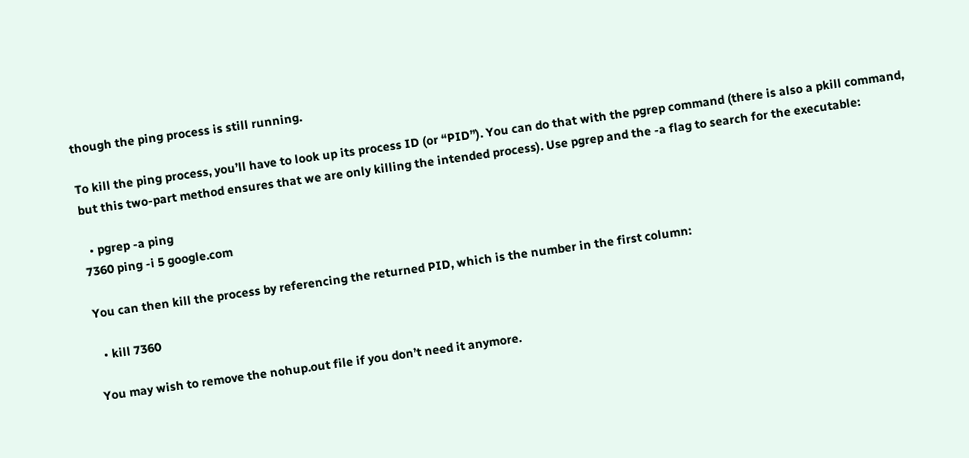though the ping process is still running.

To kill the ping process, you’ll have to look up its process ID (or “PID”). You can do that with the pgrep command (there is also a pkill command, but this two-part method ensures that we are only killing the intended process). Use pgrep and the -a flag to search for the executable:

  • pgrep -a ping
7360 ping -i 5 google.com

You can then kill the process by referencing the returned PID, which is the number in the first column:

  • kill 7360

You may wish to remove the nohup.out file if you don’t need it anymore.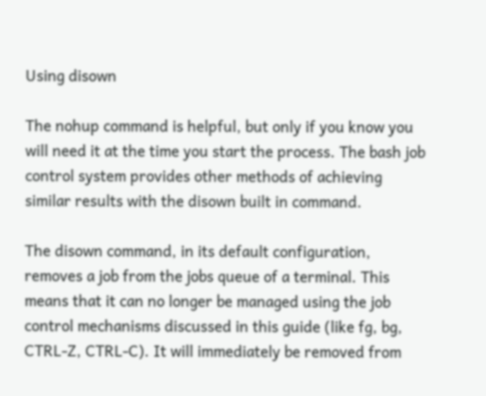Using disown

The nohup command is helpful, but only if you know you will need it at the time you start the process. The bash job control system provides other methods of achieving similar results with the disown built in command.

The disown command, in its default configuration, removes a job from the jobs queue of a terminal. This means that it can no longer be managed using the job control mechanisms discussed in this guide (like fg, bg, CTRL-Z, CTRL-C). It will immediately be removed from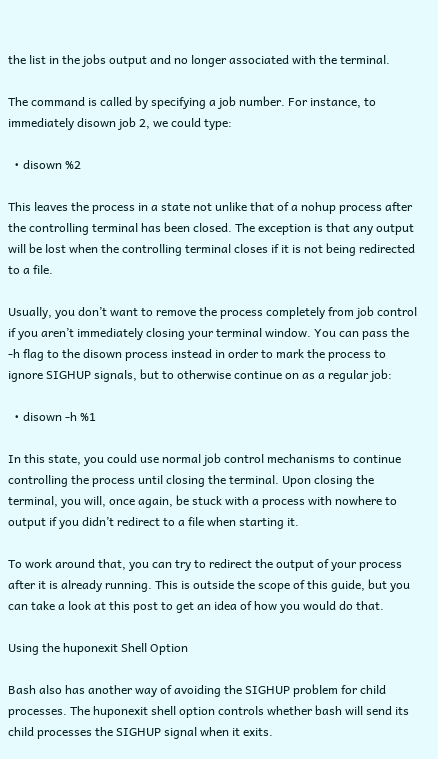the list in the jobs output and no longer associated with the terminal.

The command is called by specifying a job number. For instance, to immediately disown job 2, we could type:

  • disown %2

This leaves the process in a state not unlike that of a nohup process after the controlling terminal has been closed. The exception is that any output will be lost when the controlling terminal closes if it is not being redirected to a file.

Usually, you don’t want to remove the process completely from job control if you aren’t immediately closing your terminal window. You can pass the -h flag to the disown process instead in order to mark the process to ignore SIGHUP signals, but to otherwise continue on as a regular job:

  • disown -h %1

In this state, you could use normal job control mechanisms to continue controlling the process until closing the terminal. Upon closing the terminal, you will, once again, be stuck with a process with nowhere to output if you didn’t redirect to a file when starting it.

To work around that, you can try to redirect the output of your process after it is already running. This is outside the scope of this guide, but you can take a look at this post to get an idea of how you would do that.

Using the huponexit Shell Option

Bash also has another way of avoiding the SIGHUP problem for child processes. The huponexit shell option controls whether bash will send its child processes the SIGHUP signal when it exits.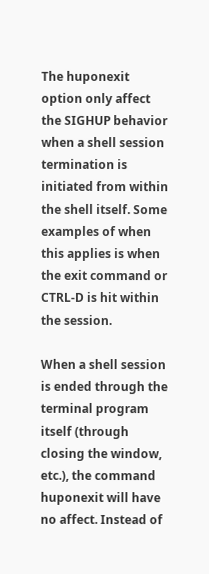The huponexit option only affect the SIGHUP behavior when a shell session termination is initiated from within the shell itself. Some examples of when this applies is when the exit command or CTRL-D is hit within the session.

When a shell session is ended through the terminal program itself (through closing the window, etc.), the command huponexit will have no affect. Instead of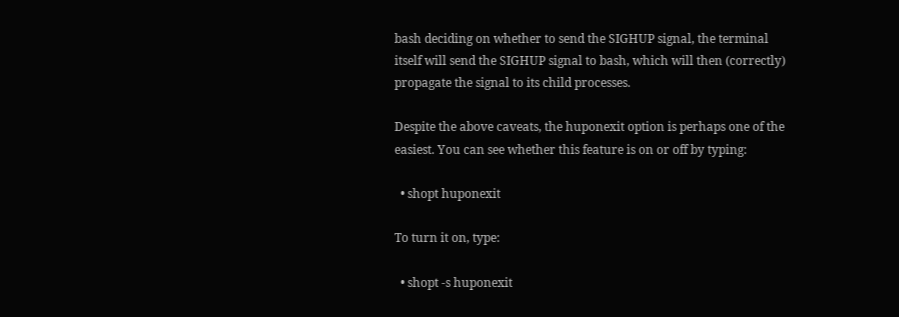bash deciding on whether to send the SIGHUP signal, the terminal itself will send the SIGHUP signal to bash, which will then (correctly) propagate the signal to its child processes.

Despite the above caveats, the huponexit option is perhaps one of the easiest. You can see whether this feature is on or off by typing:

  • shopt huponexit

To turn it on, type:

  • shopt -s huponexit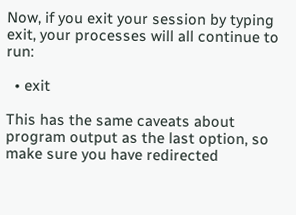Now, if you exit your session by typing exit, your processes will all continue to run:

  • exit

This has the same caveats about program output as the last option, so make sure you have redirected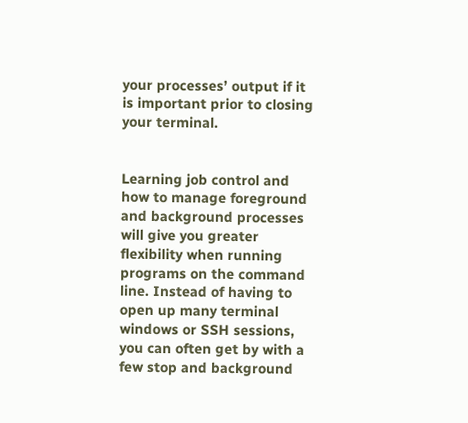your processes’ output if it is important prior to closing your terminal.


Learning job control and how to manage foreground and background processes will give you greater flexibility when running programs on the command line. Instead of having to open up many terminal windows or SSH sessions, you can often get by with a few stop and background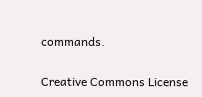commands.

Creative Commons License